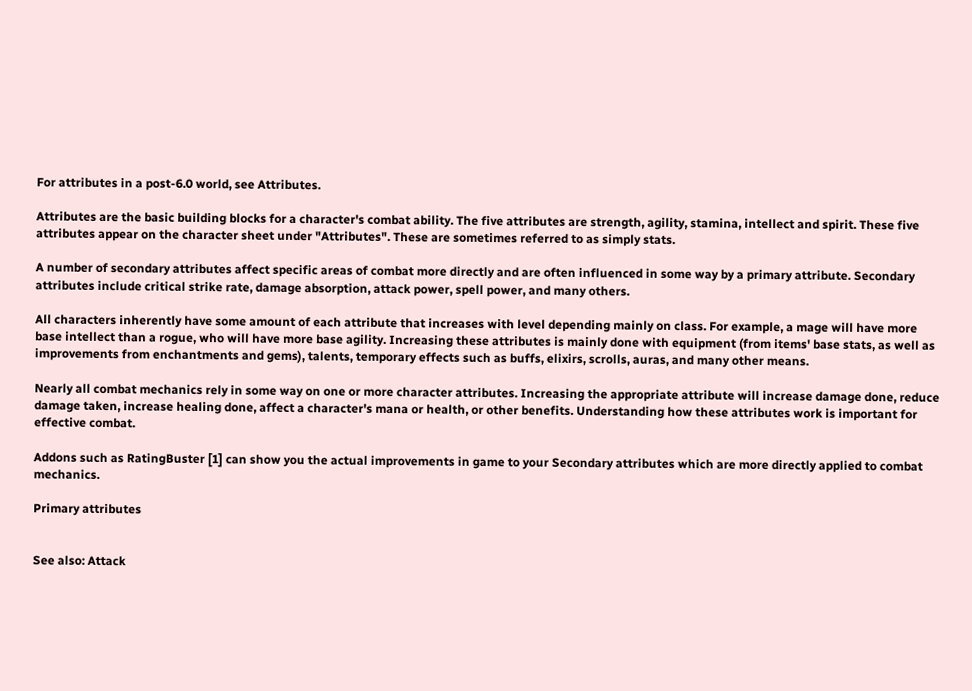For attributes in a post-6.0 world, see Attributes.

Attributes are the basic building blocks for a character's combat ability. The five attributes are strength, agility, stamina, intellect and spirit. These five attributes appear on the character sheet under "Attributes". These are sometimes referred to as simply stats.

A number of secondary attributes affect specific areas of combat more directly and are often influenced in some way by a primary attribute. Secondary attributes include critical strike rate, damage absorption, attack power, spell power, and many others.

All characters inherently have some amount of each attribute that increases with level depending mainly on class. For example, a mage will have more base intellect than a rogue, who will have more base agility. Increasing these attributes is mainly done with equipment (from items' base stats, as well as improvements from enchantments and gems), talents, temporary effects such as buffs, elixirs, scrolls, auras, and many other means.

Nearly all combat mechanics rely in some way on one or more character attributes. Increasing the appropriate attribute will increase damage done, reduce damage taken, increase healing done, affect a character's mana or health, or other benefits. Understanding how these attributes work is important for effective combat.

Addons such as RatingBuster [1] can show you the actual improvements in game to your Secondary attributes which are more directly applied to combat mechanics.

Primary attributes


See also: Attack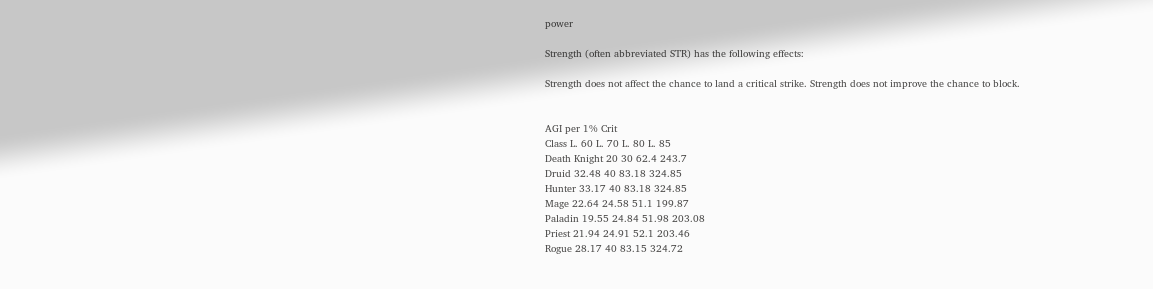power

Strength (often abbreviated STR) has the following effects:

Strength does not affect the chance to land a critical strike. Strength does not improve the chance to block.


AGI per 1% Crit
Class L. 60 L. 70 L. 80 L. 85
Death Knight 20 30 62.4 243.7
Druid 32.48 40 83.18 324.85
Hunter 33.17 40 83.18 324.85
Mage 22.64 24.58 51.1 199.87
Paladin 19.55 24.84 51.98 203.08
Priest 21.94 24.91 52.1 203.46
Rogue 28.17 40 83.15 324.72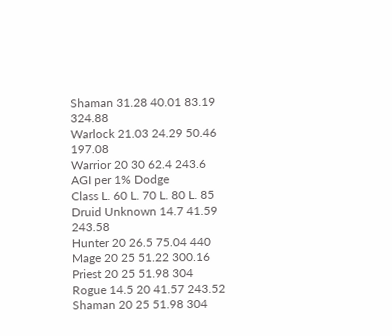Shaman 31.28 40.01 83.19 324.88
Warlock 21.03 24.29 50.46 197.08
Warrior 20 30 62.4 243.6
AGI per 1% Dodge
Class L. 60 L. 70 L. 80 L. 85
Druid Unknown 14.7 41.59 243.58
Hunter 20 26.5 75.04 440
Mage 20 25 51.22 300.16
Priest 20 25 51.98 304
Rogue 14.5 20 41.57 243.52
Shaman 20 25 51.98 304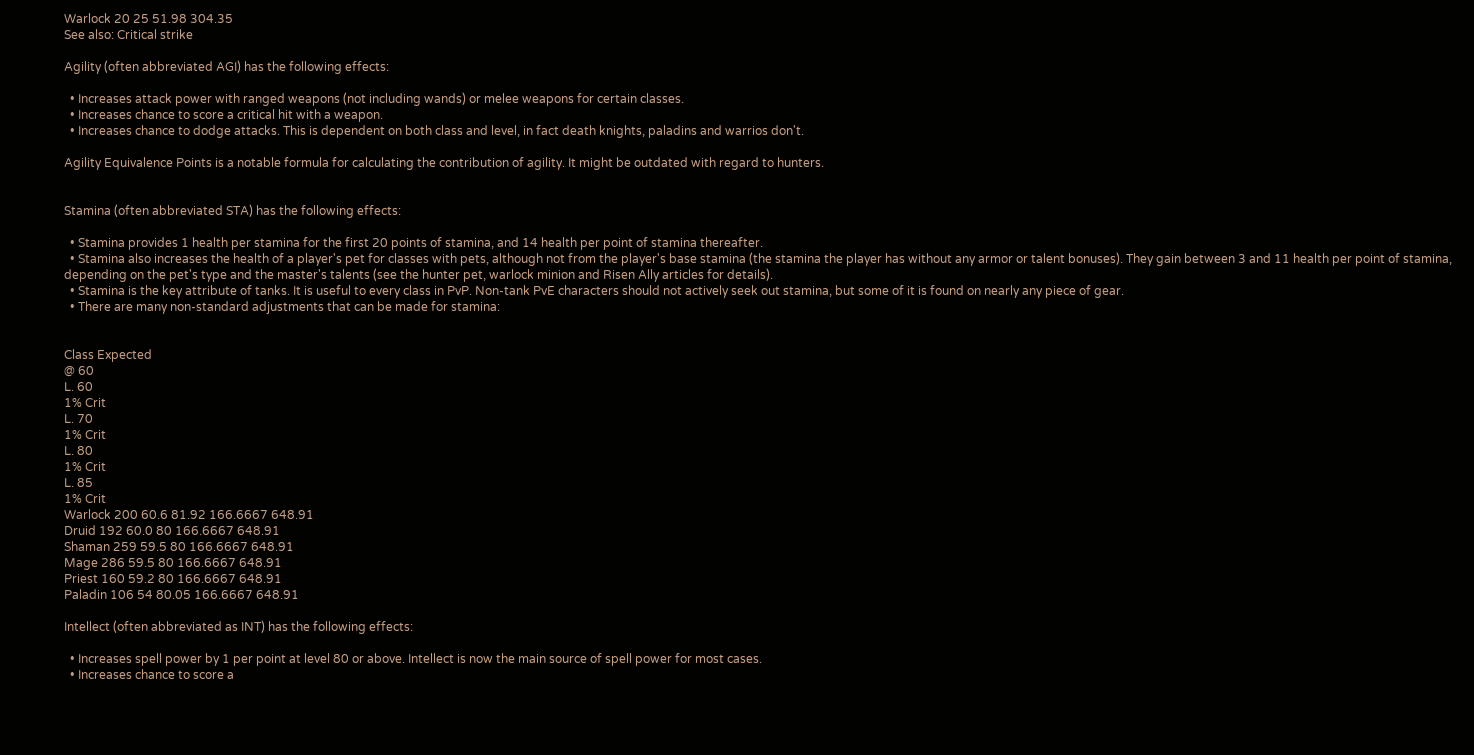Warlock 20 25 51.98 304.35
See also: Critical strike

Agility (often abbreviated AGI) has the following effects:

  • Increases attack power with ranged weapons (not including wands) or melee weapons for certain classes.
  • Increases chance to score a critical hit with a weapon.
  • Increases chance to dodge attacks. This is dependent on both class and level, in fact death knights, paladins and warrios don't.

Agility Equivalence Points is a notable formula for calculating the contribution of agility. It might be outdated with regard to hunters.


Stamina (often abbreviated STA) has the following effects:

  • Stamina provides 1 health per stamina for the first 20 points of stamina, and 14 health per point of stamina thereafter.
  • Stamina also increases the health of a player's pet for classes with pets, although not from the player's base stamina (the stamina the player has without any armor or talent bonuses). They gain between 3 and 11 health per point of stamina, depending on the pet's type and the master's talents (see the hunter pet, warlock minion and Risen Ally articles for details).
  • Stamina is the key attribute of tanks. It is useful to every class in PvP. Non-tank PvE characters should not actively seek out stamina, but some of it is found on nearly any piece of gear.
  • There are many non-standard adjustments that can be made for stamina:


Class Expected
@ 60
L. 60
1% Crit
L. 70
1% Crit
L. 80
1% Crit
L. 85
1% Crit
Warlock 200 60.6 81.92 166.6667 648.91
Druid 192 60.0 80 166.6667 648.91
Shaman 259 59.5 80 166.6667 648.91
Mage 286 59.5 80 166.6667 648.91
Priest 160 59.2 80 166.6667 648.91
Paladin 106 54 80.05 166.6667 648.91

Intellect (often abbreviated as INT) has the following effects:

  • Increases spell power by 1 per point at level 80 or above. Intellect is now the main source of spell power for most cases.
  • Increases chance to score a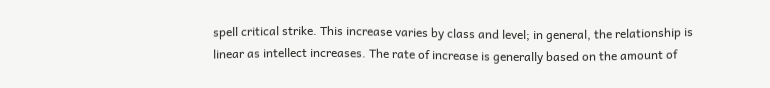spell critical strike. This increase varies by class and level; in general, the relationship is linear as intellect increases. The rate of increase is generally based on the amount of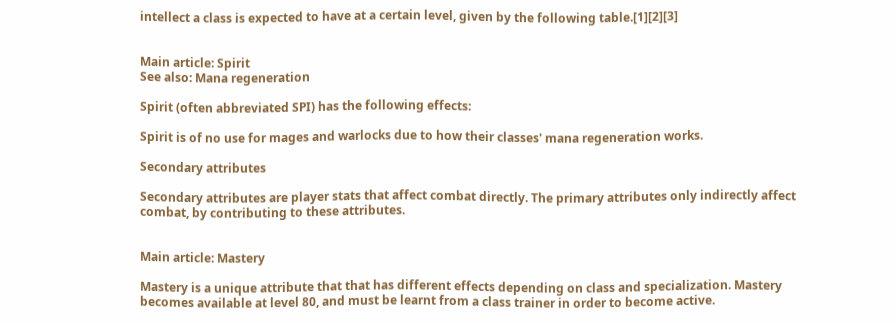intellect a class is expected to have at a certain level, given by the following table.[1][2][3]


Main article: Spirit
See also: Mana regeneration

Spirit (often abbreviated SPI) has the following effects:

Spirit is of no use for mages and warlocks due to how their classes' mana regeneration works.

Secondary attributes

Secondary attributes are player stats that affect combat directly. The primary attributes only indirectly affect combat, by contributing to these attributes.


Main article: Mastery

Mastery is a unique attribute that that has different effects depending on class and specialization. Mastery becomes available at level 80, and must be learnt from a class trainer in order to become active.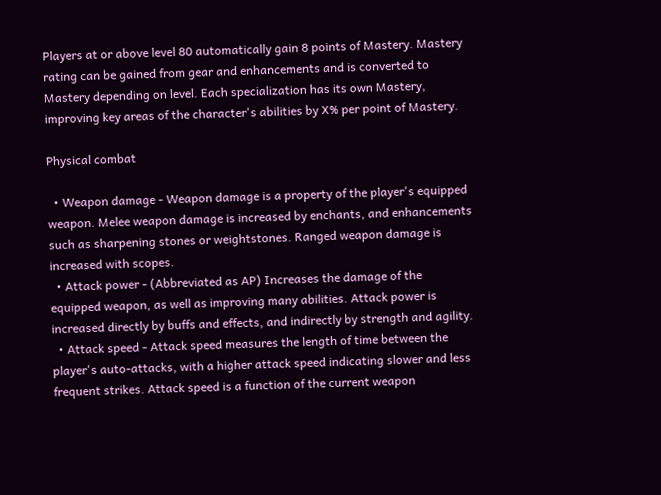Players at or above level 80 automatically gain 8 points of Mastery. Mastery rating can be gained from gear and enhancements and is converted to Mastery depending on level. Each specialization has its own Mastery, improving key areas of the character's abilities by X% per point of Mastery.

Physical combat

  • Weapon damage - Weapon damage is a property of the player's equipped weapon. Melee weapon damage is increased by enchants, and enhancements such as sharpening stones or weightstones. Ranged weapon damage is increased with scopes.
  • Attack power - (Abbreviated as AP) Increases the damage of the equipped weapon, as well as improving many abilities. Attack power is increased directly by buffs and effects, and indirectly by strength and agility.
  • Attack speed - Attack speed measures the length of time between the player's auto-attacks, with a higher attack speed indicating slower and less frequent strikes. Attack speed is a function of the current weapon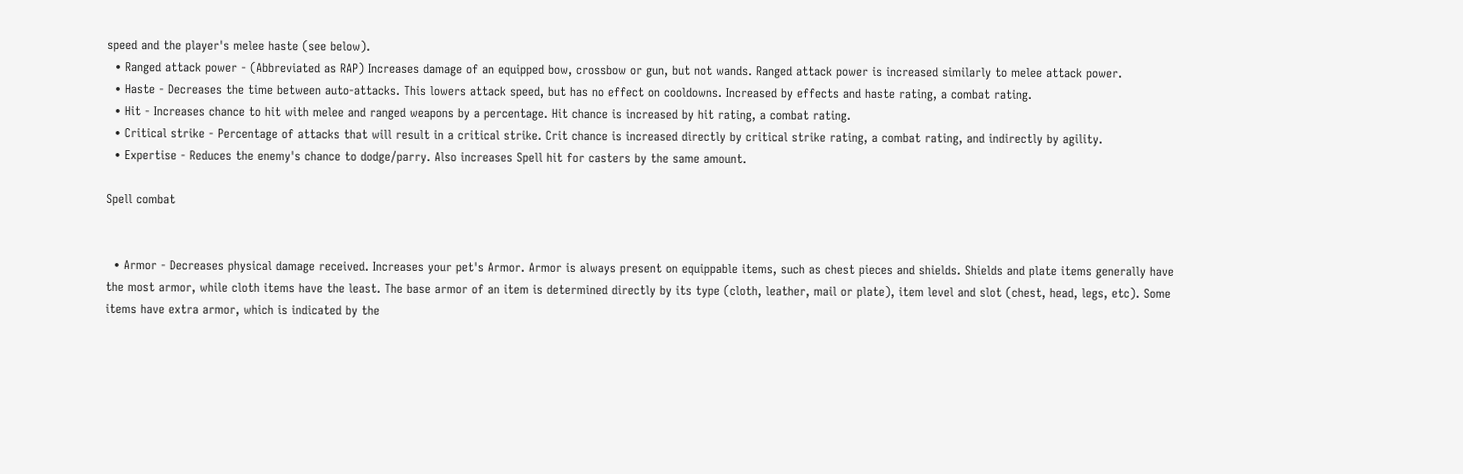speed and the player's melee haste (see below).
  • Ranged attack power - (Abbreviated as RAP) Increases damage of an equipped bow, crossbow or gun, but not wands. Ranged attack power is increased similarly to melee attack power.
  • Haste - Decreases the time between auto-attacks. This lowers attack speed, but has no effect on cooldowns. Increased by effects and haste rating, a combat rating.
  • Hit - Increases chance to hit with melee and ranged weapons by a percentage. Hit chance is increased by hit rating, a combat rating.
  • Critical strike - Percentage of attacks that will result in a critical strike. Crit chance is increased directly by critical strike rating, a combat rating, and indirectly by agility.
  • Expertise - Reduces the enemy's chance to dodge/parry. Also increases Spell hit for casters by the same amount.

Spell combat


  • Armor - Decreases physical damage received. Increases your pet's Armor. Armor is always present on equippable items, such as chest pieces and shields. Shields and plate items generally have the most armor, while cloth items have the least. The base armor of an item is determined directly by its type (cloth, leather, mail or plate), item level and slot (chest, head, legs, etc). Some items have extra armor, which is indicated by the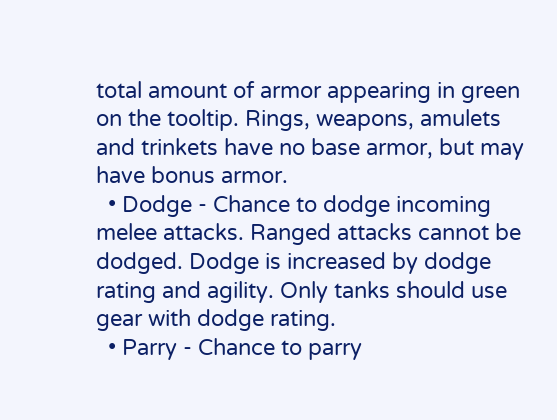total amount of armor appearing in green on the tooltip. Rings, weapons, amulets and trinkets have no base armor, but may have bonus armor.
  • Dodge - Chance to dodge incoming melee attacks. Ranged attacks cannot be dodged. Dodge is increased by dodge rating and agility. Only tanks should use gear with dodge rating.
  • Parry - Chance to parry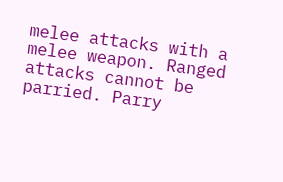melee attacks with a melee weapon. Ranged attacks cannot be parried. Parry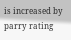is increased by parry rating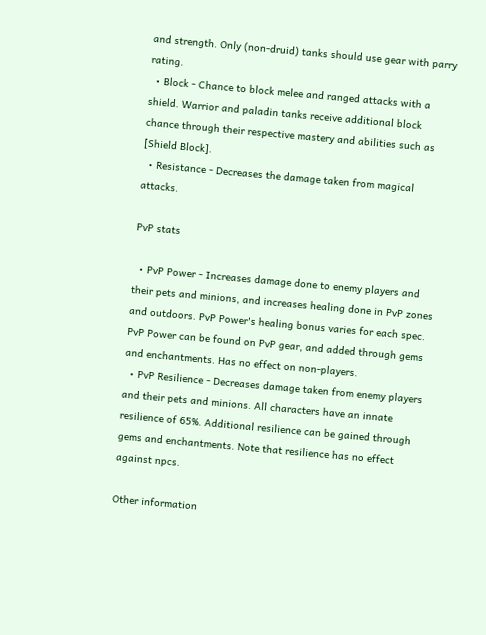and strength. Only (non-druid) tanks should use gear with parry rating.
  • Block - Chance to block melee and ranged attacks with a shield. Warrior and paladin tanks receive additional block chance through their respective mastery and abilities such as [Shield Block].
  • Resistance - Decreases the damage taken from magical attacks.

PvP stats

  • PvP Power - Increases damage done to enemy players and their pets and minions, and increases healing done in PvP zones and outdoors. PvP Power's healing bonus varies for each spec. PvP Power can be found on PvP gear, and added through gems and enchantments. Has no effect on non-players.
  • PvP Resilience - Decreases damage taken from enemy players and their pets and minions. All characters have an innate resilience of 65%. Additional resilience can be gained through gems and enchantments. Note that resilience has no effect against npcs.

Other information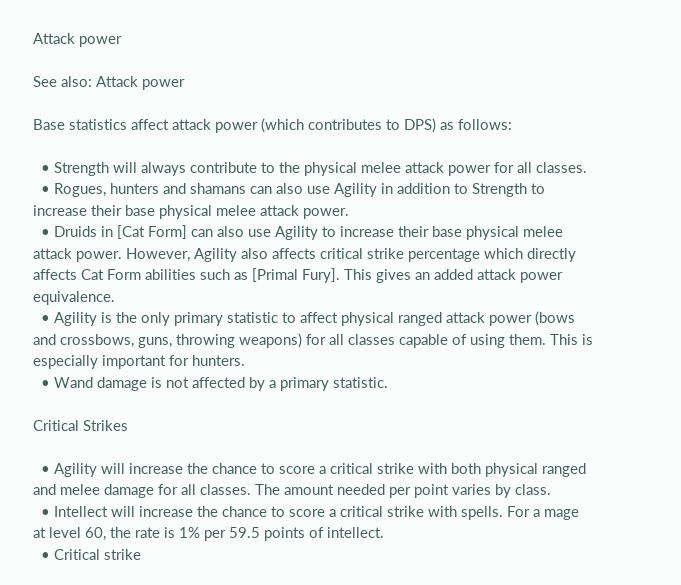Attack power

See also: Attack power

Base statistics affect attack power (which contributes to DPS) as follows:

  • Strength will always contribute to the physical melee attack power for all classes.
  • Rogues, hunters and shamans can also use Agility in addition to Strength to increase their base physical melee attack power.
  • Druids in [Cat Form] can also use Agility to increase their base physical melee attack power. However, Agility also affects critical strike percentage which directly affects Cat Form abilities such as [Primal Fury]. This gives an added attack power equivalence.
  • Agility is the only primary statistic to affect physical ranged attack power (bows and crossbows, guns, throwing weapons) for all classes capable of using them. This is especially important for hunters.
  • Wand damage is not affected by a primary statistic.

Critical Strikes

  • Agility will increase the chance to score a critical strike with both physical ranged and melee damage for all classes. The amount needed per point varies by class.
  • Intellect will increase the chance to score a critical strike with spells. For a mage at level 60, the rate is 1% per 59.5 points of intellect.
  • Critical strike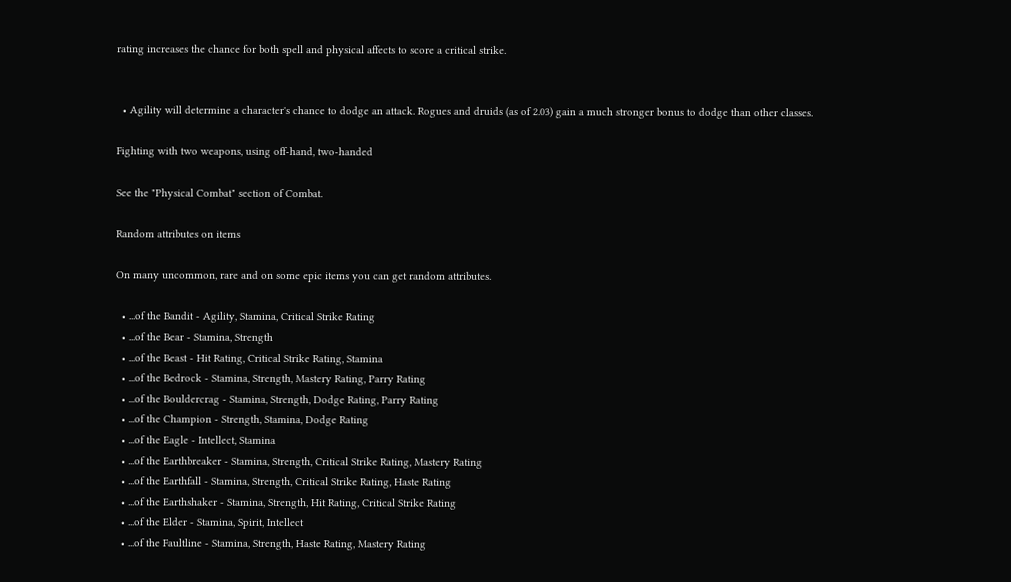rating increases the chance for both spell and physical affects to score a critical strike.


  • Agility will determine a character's chance to dodge an attack. Rogues and druids (as of 2.03) gain a much stronger bonus to dodge than other classes.

Fighting with two weapons, using off-hand, two-handed

See the "Physical Combat" section of Combat.

Random attributes on items

On many uncommon, rare and on some epic items you can get random attributes.

  • ...of the Bandit - Agility, Stamina, Critical Strike Rating
  • ...of the Bear - Stamina, Strength
  • ...of the Beast - Hit Rating, Critical Strike Rating, Stamina
  • ...of the Bedrock - Stamina, Strength, Mastery Rating, Parry Rating
  • ...of the Bouldercrag - Stamina, Strength, Dodge Rating, Parry Rating
  • ...of the Champion - Strength, Stamina, Dodge Rating
  • ...of the Eagle - Intellect, Stamina
  • ...of the Earthbreaker - Stamina, Strength, Critical Strike Rating, Mastery Rating
  • ...of the Earthfall - Stamina, Strength, Critical Strike Rating, Haste Rating
  • ...of the Earthshaker - Stamina, Strength, Hit Rating, Critical Strike Rating
  • ...of the Elder - Stamina, Spirit, Intellect
  • ...of the Faultline - Stamina, Strength, Haste Rating, Mastery Rating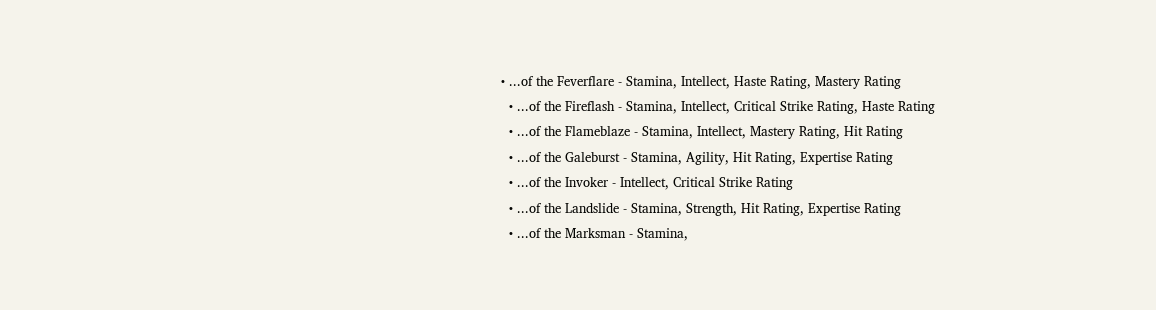• ...of the Feverflare - Stamina, Intellect, Haste Rating, Mastery Rating
  • ...of the Fireflash - Stamina, Intellect, Critical Strike Rating, Haste Rating
  • ...of the Flameblaze - Stamina, Intellect, Mastery Rating, Hit Rating
  • ...of the Galeburst - Stamina, Agility, Hit Rating, Expertise Rating
  • ...of the Invoker - Intellect, Critical Strike Rating
  • ...of the Landslide - Stamina, Strength, Hit Rating, Expertise Rating
  • ...of the Marksman - Stamina,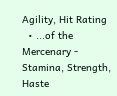Agility, Hit Rating
  • ...of the Mercenary - Stamina, Strength, Haste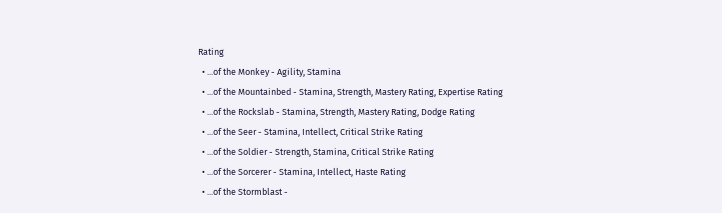Rating
  • ...of the Monkey - Agility, Stamina
  • ...of the Mountainbed - Stamina, Strength, Mastery Rating, Expertise Rating
  • ...of the Rockslab - Stamina, Strength, Mastery Rating, Dodge Rating
  • ...of the Seer - Stamina, Intellect, Critical Strike Rating
  • ...of the Soldier - Strength, Stamina, Critical Strike Rating
  • ...of the Sorcerer - Stamina, Intellect, Haste Rating
  • ...of the Stormblast -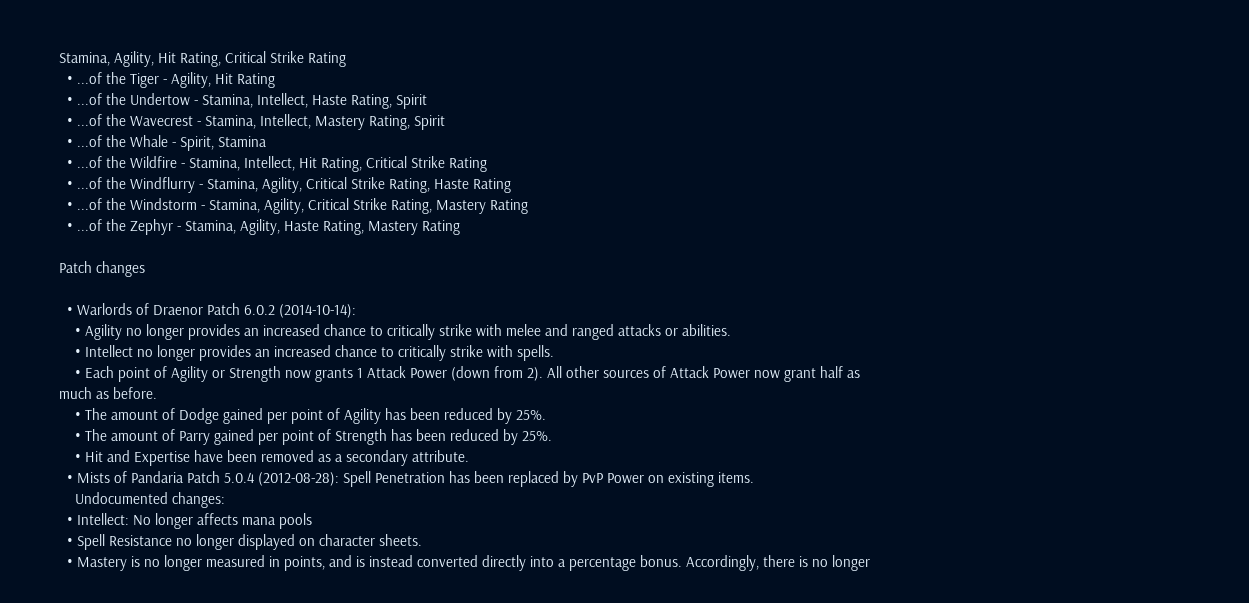Stamina, Agility, Hit Rating, Critical Strike Rating
  • ...of the Tiger - Agility, Hit Rating
  • ...of the Undertow - Stamina, Intellect, Haste Rating, Spirit
  • ...of the Wavecrest - Stamina, Intellect, Mastery Rating, Spirit
  • ...of the Whale - Spirit, Stamina
  • ...of the Wildfire - Stamina, Intellect, Hit Rating, Critical Strike Rating
  • ...of the Windflurry - Stamina, Agility, Critical Strike Rating, Haste Rating
  • ...of the Windstorm - Stamina, Agility, Critical Strike Rating, Mastery Rating
  • ...of the Zephyr - Stamina, Agility, Haste Rating, Mastery Rating

Patch changes

  • Warlords of Draenor Patch 6.0.2 (2014-10-14):
    • Agility no longer provides an increased chance to critically strike with melee and ranged attacks or abilities.
    • Intellect no longer provides an increased chance to critically strike with spells.
    • Each point of Agility or Strength now grants 1 Attack Power (down from 2). All other sources of Attack Power now grant half as much as before.
    • The amount of Dodge gained per point of Agility has been reduced by 25%.
    • The amount of Parry gained per point of Strength has been reduced by 25%.
    • Hit and Expertise have been removed as a secondary attribute.
  • Mists of Pandaria Patch 5.0.4 (2012-08-28): Spell Penetration has been replaced by PvP Power on existing items.
    Undocumented changes:
  • Intellect: No longer affects mana pools
  • Spell Resistance no longer displayed on character sheets.
  • Mastery is no longer measured in points, and is instead converted directly into a percentage bonus. Accordingly, there is no longer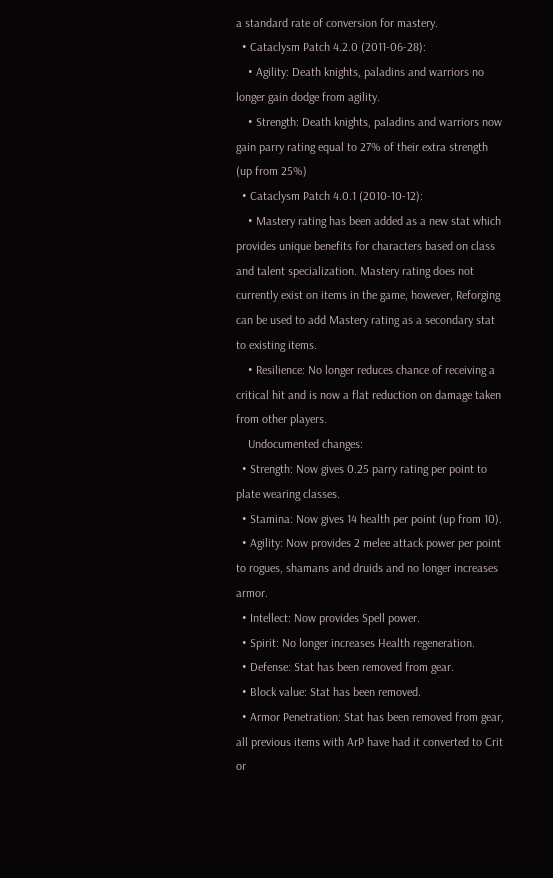a standard rate of conversion for mastery.
  • Cataclysm Patch 4.2.0 (2011-06-28):
    • Agility: Death knights, paladins and warriors no longer gain dodge from agility.
    • Strength: Death knights, paladins and warriors now gain parry rating equal to 27% of their extra strength (up from 25%)
  • Cataclysm Patch 4.0.1 (2010-10-12):
    • Mastery rating has been added as a new stat which provides unique benefits for characters based on class and talent specialization. Mastery rating does not currently exist on items in the game, however, Reforging can be used to add Mastery rating as a secondary stat to existing items.
    • Resilience: No longer reduces chance of receiving a critical hit and is now a flat reduction on damage taken from other players.
    Undocumented changes:
  • Strength: Now gives 0.25 parry rating per point to plate wearing classes.
  • Stamina: Now gives 14 health per point (up from 10).
  • Agility: Now provides 2 melee attack power per point to rogues, shamans and druids and no longer increases armor.
  • Intellect: Now provides Spell power.
  • Spirit: No longer increases Health regeneration.
  • Defense: Stat has been removed from gear.
  • Block value: Stat has been removed.
  • Armor Penetration: Stat has been removed from gear, all previous items with ArP have had it converted to Crit or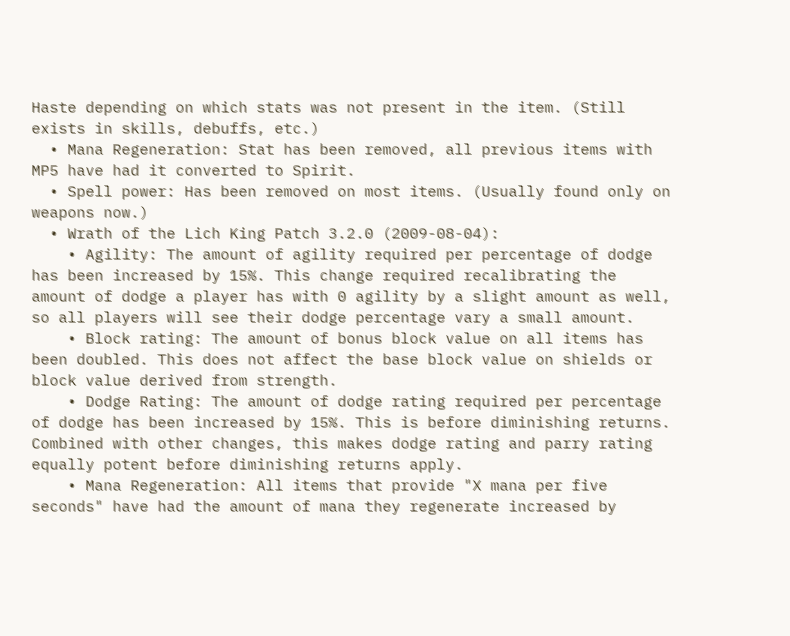Haste depending on which stats was not present in the item. (Still exists in skills, debuffs, etc.)
  • Mana Regeneration: Stat has been removed, all previous items with MP5 have had it converted to Spirit.
  • Spell power: Has been removed on most items. (Usually found only on weapons now.)
  • Wrath of the Lich King Patch 3.2.0 (2009-08-04):
    • Agility: The amount of agility required per percentage of dodge has been increased by 15%. This change required recalibrating the amount of dodge a player has with 0 agility by a slight amount as well, so all players will see their dodge percentage vary a small amount.
    • Block rating: The amount of bonus block value on all items has been doubled. This does not affect the base block value on shields or block value derived from strength.
    • Dodge Rating: The amount of dodge rating required per percentage of dodge has been increased by 15%. This is before diminishing returns. Combined with other changes, this makes dodge rating and parry rating equally potent before diminishing returns apply.
    • Mana Regeneration: All items that provide "X mana per five seconds" have had the amount of mana they regenerate increased by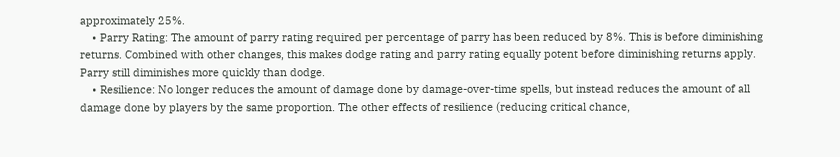approximately 25%.
    • Parry Rating: The amount of parry rating required per percentage of parry has been reduced by 8%. This is before diminishing returns. Combined with other changes, this makes dodge rating and parry rating equally potent before diminishing returns apply. Parry still diminishes more quickly than dodge.
    • Resilience: No longer reduces the amount of damage done by damage-over-time spells, but instead reduces the amount of all damage done by players by the same proportion. The other effects of resilience (reducing critical chance,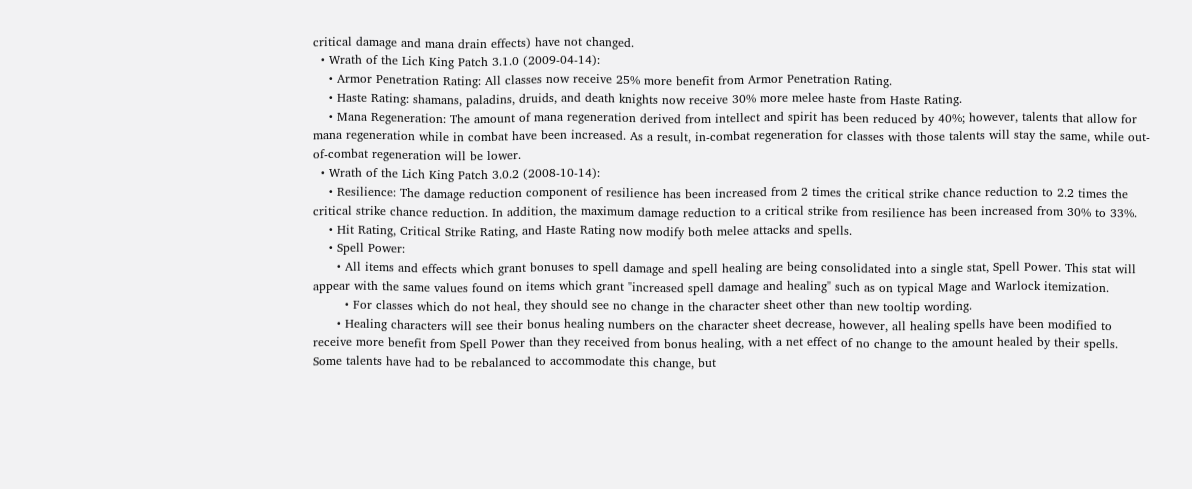critical damage and mana drain effects) have not changed.
  • Wrath of the Lich King Patch 3.1.0 (2009-04-14):
    • Armor Penetration Rating: All classes now receive 25% more benefit from Armor Penetration Rating.
    • Haste Rating: shamans, paladins, druids, and death knights now receive 30% more melee haste from Haste Rating.
    • Mana Regeneration: The amount of mana regeneration derived from intellect and spirit has been reduced by 40%; however, talents that allow for mana regeneration while in combat have been increased. As a result, in-combat regeneration for classes with those talents will stay the same, while out-of-combat regeneration will be lower.
  • Wrath of the Lich King Patch 3.0.2 (2008-10-14):
    • Resilience: The damage reduction component of resilience has been increased from 2 times the critical strike chance reduction to 2.2 times the critical strike chance reduction. In addition, the maximum damage reduction to a critical strike from resilience has been increased from 30% to 33%.
    • Hit Rating, Critical Strike Rating, and Haste Rating now modify both melee attacks and spells.
    • Spell Power:
      • All items and effects which grant bonuses to spell damage and spell healing are being consolidated into a single stat, Spell Power. This stat will appear with the same values found on items which grant "increased spell damage and healing" such as on typical Mage and Warlock itemization.
        • For classes which do not heal, they should see no change in the character sheet other than new tooltip wording.
      • Healing characters will see their bonus healing numbers on the character sheet decrease, however, all healing spells have been modified to receive more benefit from Spell Power than they received from bonus healing, with a net effect of no change to the amount healed by their spells. Some talents have had to be rebalanced to accommodate this change, but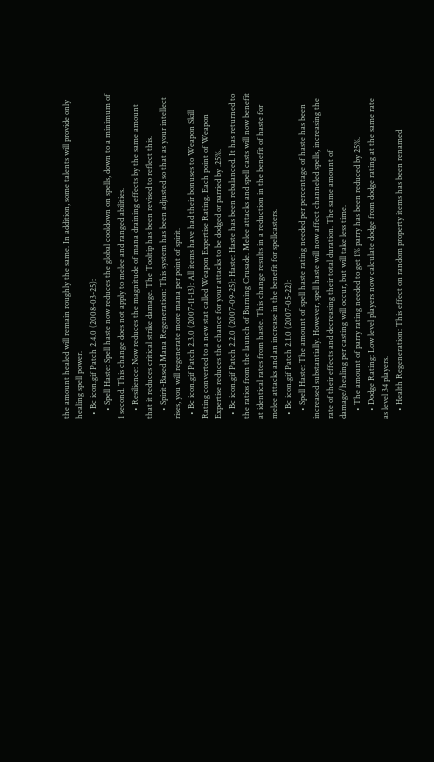the amount healed will remain roughly the same. In addition, some talents will provide only healing spell power.
  • Bc icon.gif Patch 2.4.0 (2008-03-25):
    • Spell Haste: Spell haste now reduces the global cooldown on spells, down to a minimum of 1 second. This change does not apply to melee and ranged abilities.
    • Resilience: Now reduces the magnitude of mana draining effects by the same amount that it reduces critical strike damage. The Tooltip has been revised to reflect this.
    • Spirit-Based Mana Regeneration: This system has been adjusted so that as your intellect rises, you will regenerate more mana per point of spirit.
  • Bc icon.gif Patch 2.3.0 (2007-11-13): All items have had their bonuses to Weapon Skill Rating converted to a new stat called Weapon Expertise Rating. Each point of Weapon Expertise reduces the chance for your attacks to be dodged or parried by .25%.
  • Bc icon.gif Patch 2.2.0 (2007-09-25): Haste: Haste has been rebalanced. It has returned to the ratios from the launch of Burning Crusade. Melee attacks and spell casts will now benefit at identical rates from haste. This change results in a reduction in the benefit of haste for melee attacks and an increase in the benefit for spellcasters.
  • Bc icon.gif Patch 2.1.0 (2007-05-22):
    • Spell Haste: The amount of spell haste rating needed per percentage of haste has been increased substantially. However, spell haste will now affect channeled spells, increasing the rate of their effects and decreasing their total duration. The same amount of damage/healing per casting will occur, but will take less time.
    • The amount of parry rating needed to get 1% parry has been reduced by 25%.
    • Dodge Rating: Low level players now calculate dodge from dodge rating at the same rate as level 34 players.
    • Health Regeneration: This effect on random property items has been renamed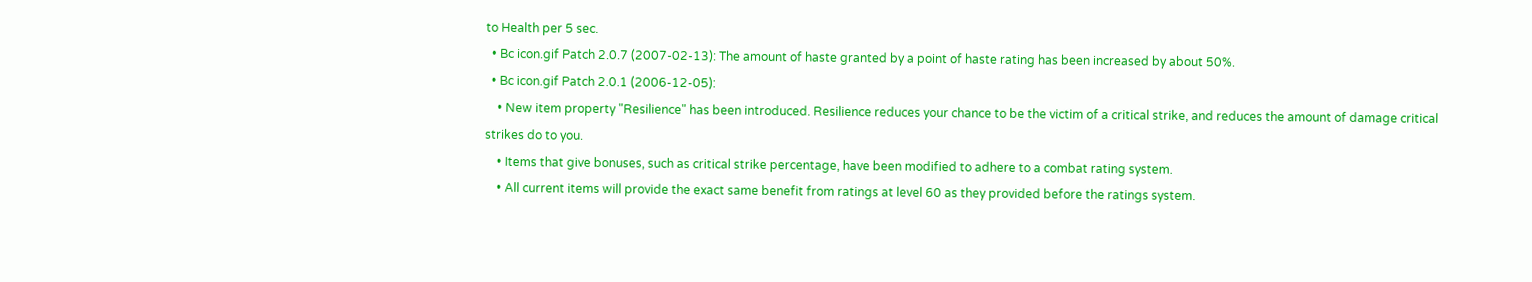to Health per 5 sec.
  • Bc icon.gif Patch 2.0.7 (2007-02-13): The amount of haste granted by a point of haste rating has been increased by about 50%.
  • Bc icon.gif Patch 2.0.1 (2006-12-05):
    • New item property "Resilience" has been introduced. Resilience reduces your chance to be the victim of a critical strike, and reduces the amount of damage critical strikes do to you.
    • Items that give bonuses, such as critical strike percentage, have been modified to adhere to a combat rating system.
    • All current items will provide the exact same benefit from ratings at level 60 as they provided before the ratings system.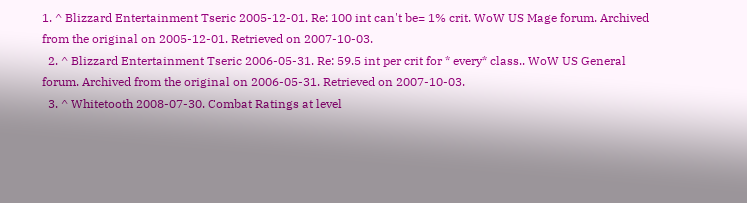1. ^ Blizzard Entertainment Tseric 2005-12-01. Re: 100 int can't be= 1% crit. WoW US Mage forum. Archived from the original on 2005-12-01. Retrieved on 2007-10-03.
  2. ^ Blizzard Entertainment Tseric 2006-05-31. Re: 59.5 int per crit for * every* class.. WoW US General forum. Archived from the original on 2006-05-31. Retrieved on 2007-10-03.
  3. ^ Whitetooth 2008-07-30. Combat Ratings at level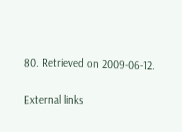80. Retrieved on 2009-06-12.

External links